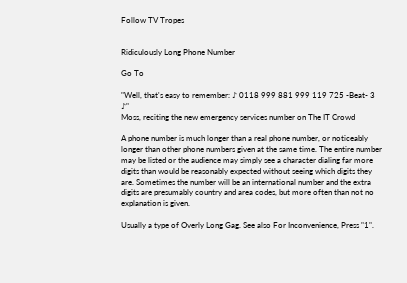Follow TV Tropes


Ridiculously Long Phone Number

Go To

"Well, that's easy to remember: ♪ 0118 999 881 999 119 725 -Beat- 3 ♪"
Moss, reciting the new emergency services number on The IT Crowd

A phone number is much longer than a real phone number, or noticeably longer than other phone numbers given at the same time. The entire number may be listed or the audience may simply see a character dialing far more digits than would be reasonably expected without seeing which digits they are. Sometimes the number will be an international number and the extra digits are presumably country and area codes, but more often than not no explanation is given.

Usually a type of Overly Long Gag. See also For Inconvenience, Press "1".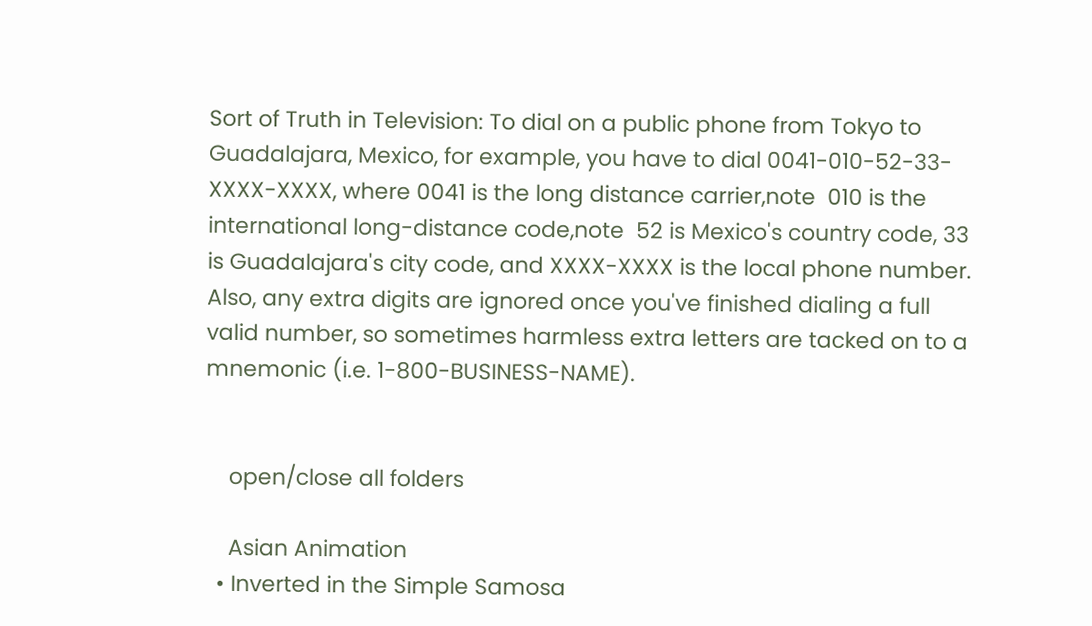Sort of Truth in Television: To dial on a public phone from Tokyo to Guadalajara, Mexico, for example, you have to dial 0041-010-52-33-XXXX-XXXX, where 0041 is the long distance carrier,note  010 is the international long-distance code,note  52 is Mexico's country code, 33 is Guadalajara's city code, and XXXX-XXXX is the local phone number. Also, any extra digits are ignored once you've finished dialing a full valid number, so sometimes harmless extra letters are tacked on to a mnemonic (i.e. 1-800-BUSINESS-NAME).


    open/close all folders

    Asian Animation
  • Inverted in the Simple Samosa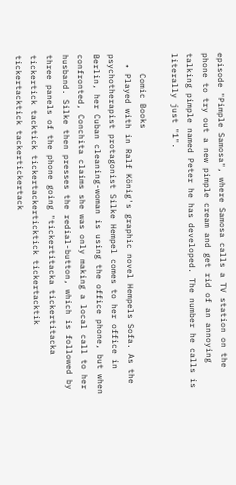episode "Pimple Samosa", where Samosa calls a TV station on the phone to try out a new pimple cream and get rid of an annoying talking pimple named Peter he has developed. The number he calls is literally just "1".

    Comic Books
  • Played with in Ralf König's graphic novel Hempels Sofa. As the psychotherapist protagonist Silke Hempel comes to her office in Berlin, her Cuban cleaning-woman is using the office phone, but when confronted, Conchita claims she was only making a local call to her husband. Silke then presses the redial-button, which is followed by three panels of the phone going "tickertitacka tickertitacka tickertick tacktick tickertackerticktick tickertacktik tickertacktick tackertickertack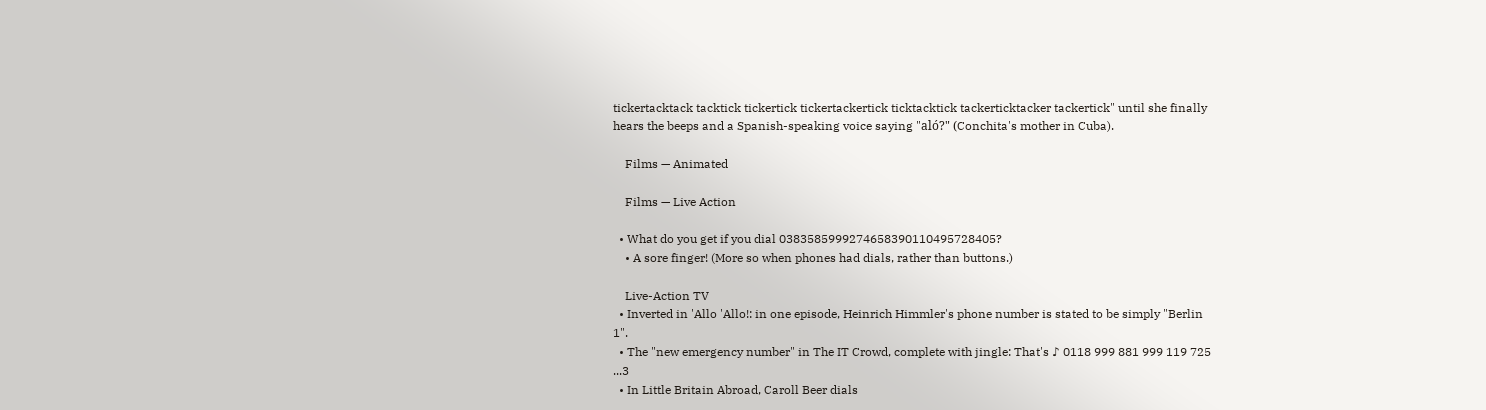tickertacktack tacktick tickertick tickertackertick ticktacktick tackerticktacker tackertick" until she finally hears the beeps and a Spanish-speaking voice saying "aló?" (Conchita's mother in Cuba).

    Films — Animated

    Films — Live Action

  • What do you get if you dial 0383585999274658390110495728405?
    • A sore finger! (More so when phones had dials, rather than buttons.)

    Live-Action TV
  • Inverted in 'Allo 'Allo!: in one episode, Heinrich Himmler's phone number is stated to be simply "Berlin 1".
  • The "new emergency number" in The IT Crowd, complete with jingle: That's ♪ 0118 999 881 999 119 725 ...3
  • In Little Britain Abroad, Caroll Beer dials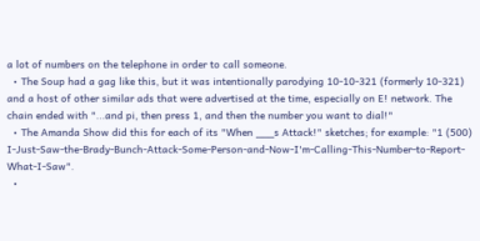a lot of numbers on the telephone in order to call someone.
  • The Soup had a gag like this, but it was intentionally parodying 10-10-321 (formerly 10-321) and a host of other similar ads that were advertised at the time, especially on E! network. The chain ended with "...and pi, then press 1, and then the number you want to dial!"
  • The Amanda Show did this for each of its "When ___s Attack!" sketches; for example: "1 (500) I-Just-Saw-the-Brady-Bunch-Attack-Some-Person-and-Now-I'm-Calling-This-Number-to-Report-What-I-Saw".
  •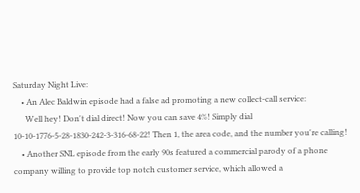Saturday Night Live:
    • An Alec Baldwin episode had a false ad promoting a new collect-call service:
      Well hey! Don't dial direct! Now you can save 4%! Simply dial 10-10-1776-5-28-1830-242-3-316-68-22! Then 1, the area code, and the number you're calling!
    • Another SNL episode from the early 90s featured a commercial parody of a phone company willing to provide top notch customer service, which allowed a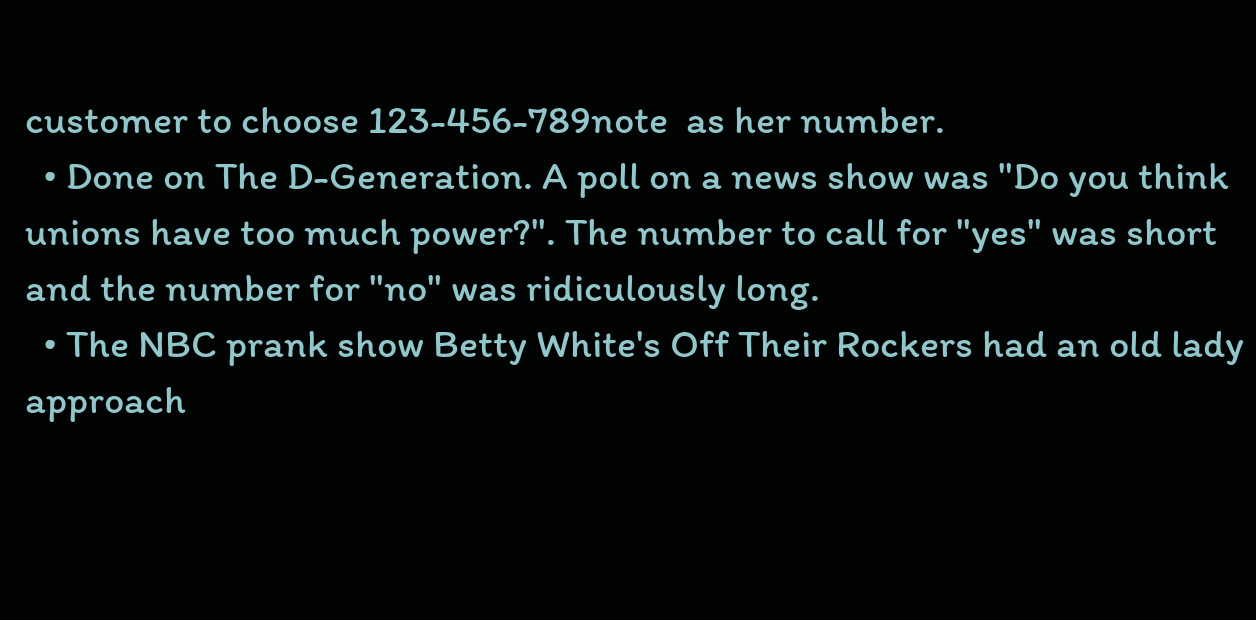customer to choose 123-456-789note  as her number.
  • Done on The D-Generation. A poll on a news show was "Do you think unions have too much power?". The number to call for "yes" was short and the number for "no" was ridiculously long.
  • The NBC prank show Betty White's Off Their Rockers had an old lady approach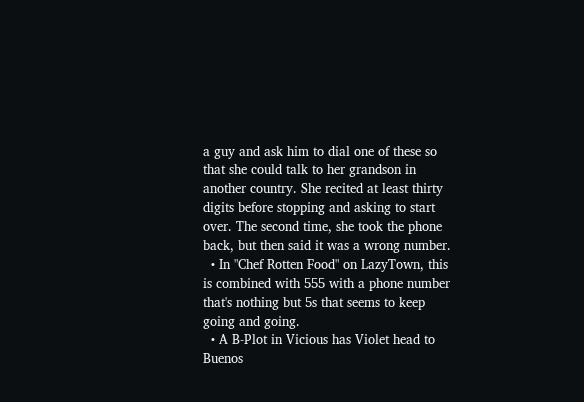a guy and ask him to dial one of these so that she could talk to her grandson in another country. She recited at least thirty digits before stopping and asking to start over. The second time, she took the phone back, but then said it was a wrong number.
  • In "Chef Rotten Food" on LazyTown, this is combined with 555 with a phone number that's nothing but 5s that seems to keep going and going.
  • A B-Plot in Vicious has Violet head to Buenos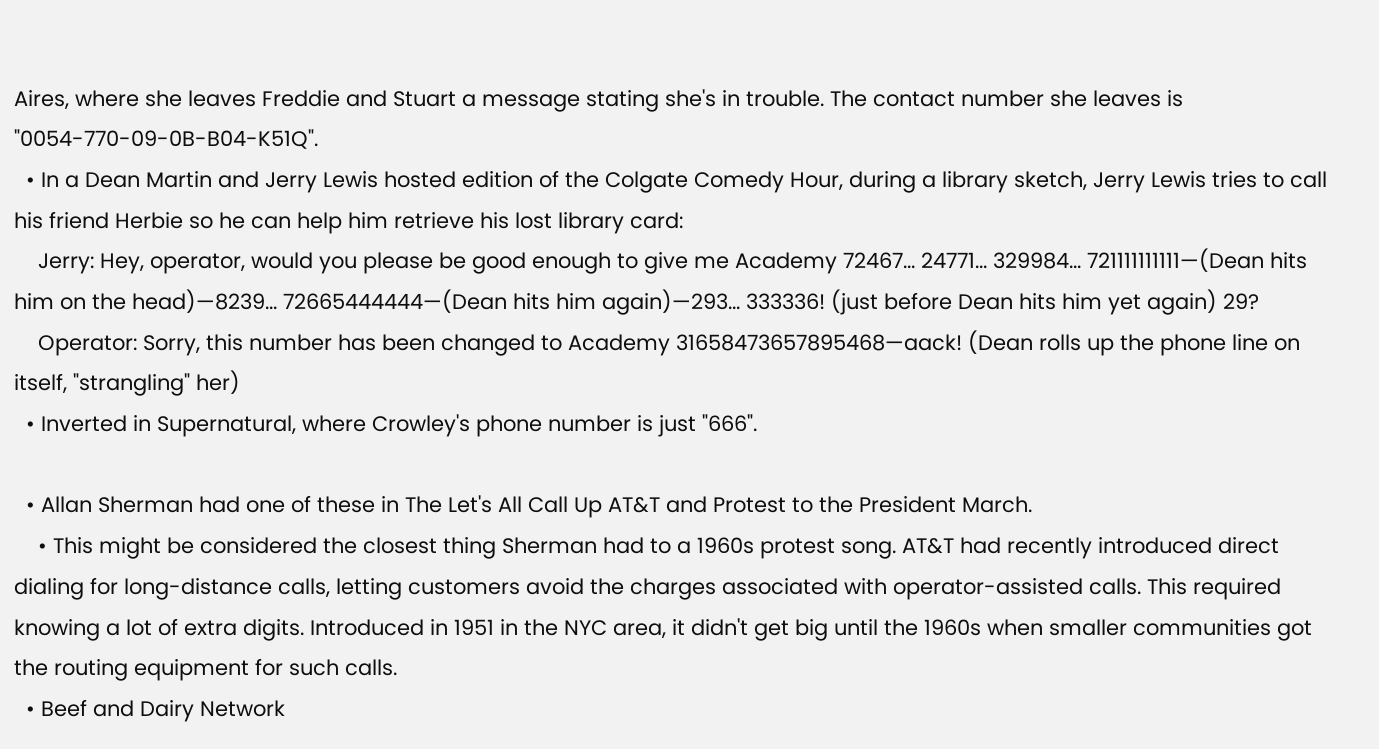Aires, where she leaves Freddie and Stuart a message stating she's in trouble. The contact number she leaves is "0054-770-09-0B-B04-K51Q".
  • In a Dean Martin and Jerry Lewis hosted edition of the Colgate Comedy Hour, during a library sketch, Jerry Lewis tries to call his friend Herbie so he can help him retrieve his lost library card:
    Jerry: Hey, operator, would you please be good enough to give me Academy 72467... 24771... 329984... 721111111111—(Dean hits him on the head)—8239... 72665444444—(Dean hits him again)—293... 333336! (just before Dean hits him yet again) 29?
    Operator: Sorry, this number has been changed to Academy 31658473657895468—aack! (Dean rolls up the phone line on itself, "strangling" her)
  • Inverted in Supernatural, where Crowley's phone number is just "666".

  • Allan Sherman had one of these in The Let's All Call Up AT&T and Protest to the President March.
    • This might be considered the closest thing Sherman had to a 1960s protest song. AT&T had recently introduced direct dialing for long-distance calls, letting customers avoid the charges associated with operator-assisted calls. This required knowing a lot of extra digits. Introduced in 1951 in the NYC area, it didn't get big until the 1960s when smaller communities got the routing equipment for such calls.
  • Beef and Dairy Network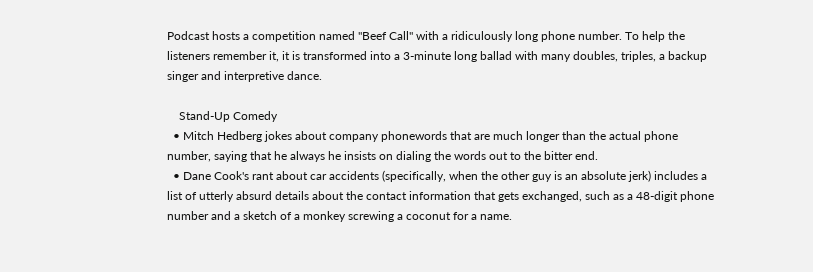Podcast hosts a competition named "Beef Call" with a ridiculously long phone number. To help the listeners remember it, it is transformed into a 3-minute long ballad with many doubles, triples, a backup singer and interpretive dance.

    Stand-Up Comedy
  • Mitch Hedberg jokes about company phonewords that are much longer than the actual phone number, saying that he always he insists on dialing the words out to the bitter end.
  • Dane Cook's rant about car accidents (specifically, when the other guy is an absolute jerk) includes a list of utterly absurd details about the contact information that gets exchanged, such as a 48-digit phone number and a sketch of a monkey screwing a coconut for a name.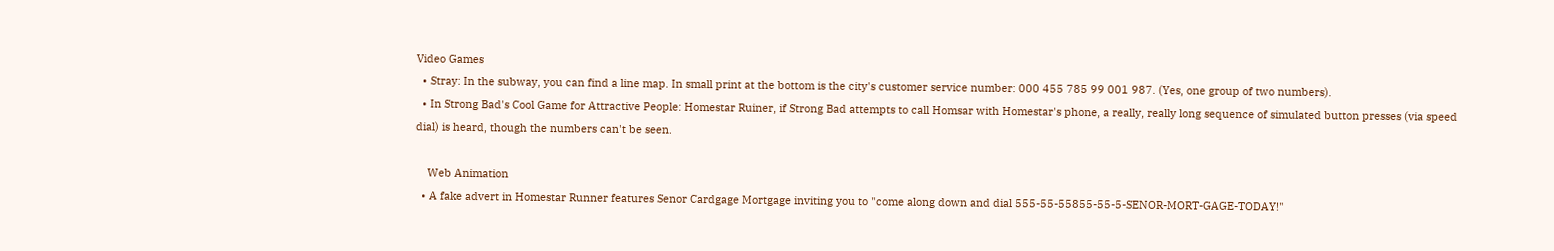Video Games
  • Stray: In the subway, you can find a line map. In small print at the bottom is the city's customer service number: 000 455 785 99 001 987. (Yes, one group of two numbers).
  • In Strong Bad's Cool Game for Attractive People: Homestar Ruiner, if Strong Bad attempts to call Homsar with Homestar's phone, a really, really long sequence of simulated button presses (via speed dial) is heard, though the numbers can't be seen.

    Web Animation
  • A fake advert in Homestar Runner features Senor Cardgage Mortgage inviting you to "come along down and dial 555-55-55855-55-5-SENOR-MORT-GAGE-TODAY!"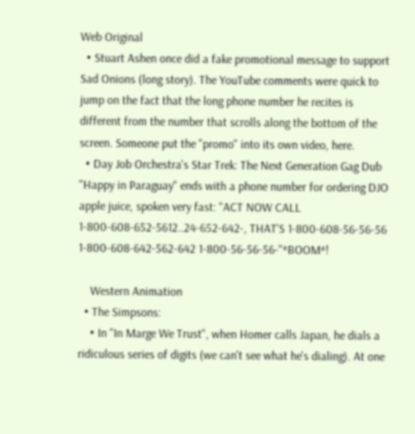Web Original
  • Stuart Ashen once did a fake promotional message to support Sad Onions (long story). The YouTube comments were quick to jump on the fact that the long phone number he recites is different from the number that scrolls along the bottom of the screen. Someone put the "promo" into its own video, here.
  • Day Job Orchestra's Star Trek: The Next Generation Gag Dub "Happy in Paraguay" ends with a phone number for ordering DJO apple juice, spoken very fast: "ACT NOW CALL 1-800-608-652-5612..24-652-642-, THAT'S 1-800-608-56-56-56 1-800-608-642-562-642 1-800-56-56-56-"*BOOM*!

    Western Animation
  • The Simpsons:
    • In "In Marge We Trust", when Homer calls Japan, he dials a ridiculous series of digits (we can't see what he's dialing). At one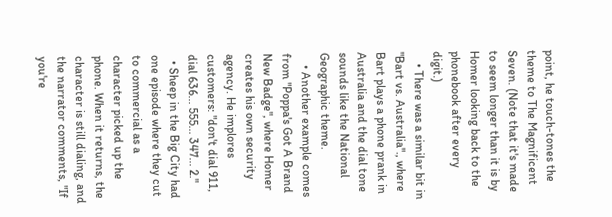point, he touch-tones the theme to The Magnificent Seven. (Note that it's made to seem longer than it is by Homer looking back to the phonebook after every digit.)
    • There was a similar bit in "Bart vs. Australia"., where Bart plays a phone prank in Australia and the dial tone sounds like the National Geographic theme.
    • Another example comes from "Poppa's Got A Brand New Badge", where Homer creates his own security agency. He implores customers: "don't dial 911, dial 636... 555... 347... 2."
  • Sheep in the Big City had one episode where they cut to commercial as a character picked up the phone. When it returns, the character is still dialing, and the narrator comments, "If you're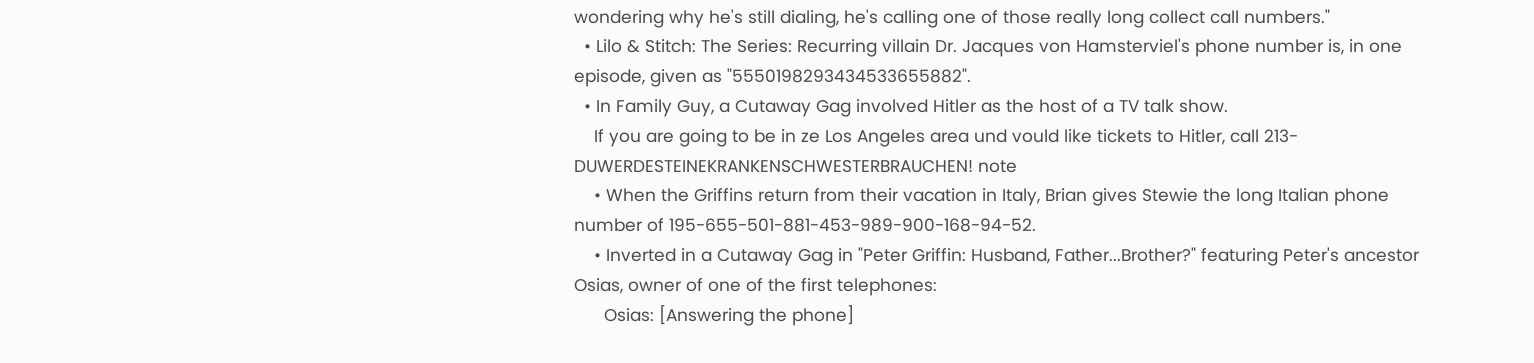wondering why he's still dialing, he's calling one of those really long collect call numbers."
  • Lilo & Stitch: The Series: Recurring villain Dr. Jacques von Hamsterviel's phone number is, in one episode, given as "5550198293434533655882".
  • In Family Guy, a Cutaway Gag involved Hitler as the host of a TV talk show.
    If you are going to be in ze Los Angeles area und vould like tickets to Hitler, call 213-DUWERDESTEINEKRANKENSCHWESTERBRAUCHEN! note
    • When the Griffins return from their vacation in Italy, Brian gives Stewie the long Italian phone number of 195-655-501-881-453-989-900-168-94-52.
    • Inverted in a Cutaway Gag in "Peter Griffin: Husband, Father...Brother?" featuring Peter's ancestor Osias, owner of one of the first telephones:
      Osias: [Answering the phone]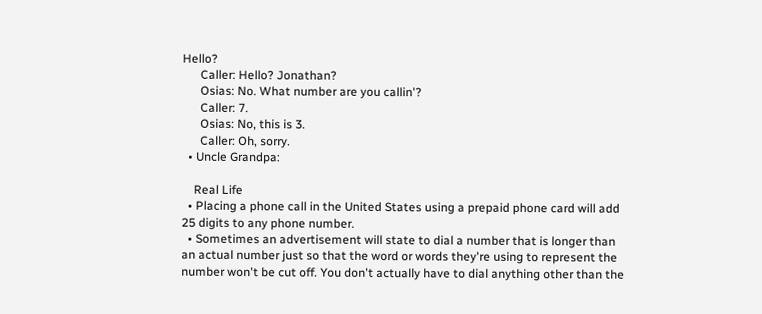Hello?
      Caller: Hello? Jonathan?
      Osias: No. What number are you callin'?
      Caller: 7.
      Osias: No, this is 3.
      Caller: Oh, sorry.
  • Uncle Grandpa:

    Real Life
  • Placing a phone call in the United States using a prepaid phone card will add 25 digits to any phone number.
  • Sometimes an advertisement will state to dial a number that is longer than an actual number just so that the word or words they're using to represent the number won't be cut off. You don't actually have to dial anything other than the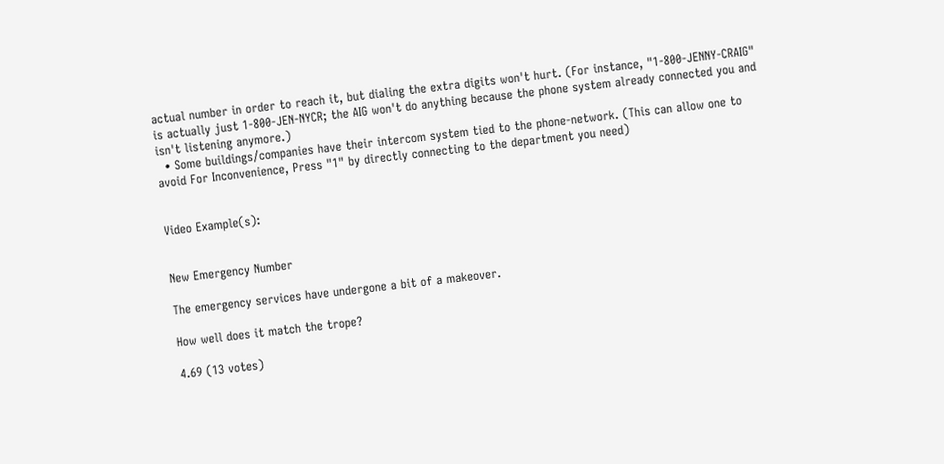actual number in order to reach it, but dialing the extra digits won't hurt. (For instance, "1-800-JENNY-CRAIG" is actually just 1-800-JEN-NYCR; the AIG won't do anything because the phone system already connected you and isn't listening anymore.)
  • Some buildings/companies have their intercom system tied to the phone-network. (This can allow one to avoid For Inconvenience, Press "1" by directly connecting to the department you need)


Video Example(s):


New Emergency Number

The emergency services have undergone a bit of a makeover.

How well does it match the trope?

4.69 (13 votes)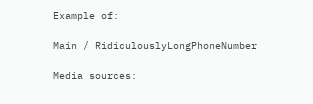Example of:

Main / RidiculouslyLongPhoneNumber

Media sources: